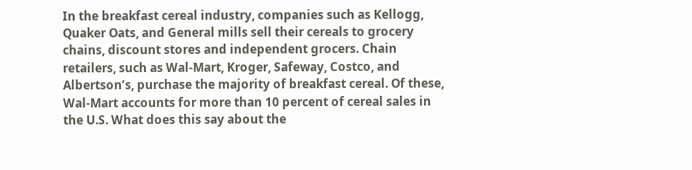In the breakfast cereal industry, companies such as Kellogg, Quaker Oats, and General mills sell their cereals to grocery chains, discount stores and independent grocers. Chain retailers, such as Wal-Mart, Kroger, Safeway, Costco, and Albertson’s, purchase the majority of breakfast cereal. Of these, Wal-Mart accounts for more than 10 percent of cereal sales in the U.S. What does this say about the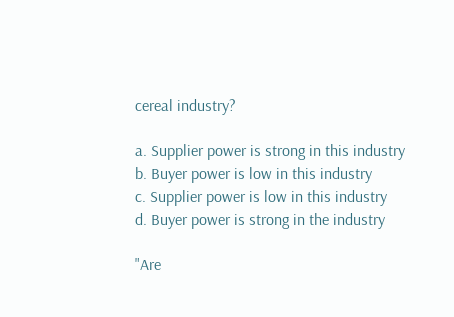cereal industry?

a. Supplier power is strong in this industry
b. Buyer power is low in this industry
c. Supplier power is low in this industry
d. Buyer power is strong in the industry

"Are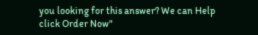you looking for this answer? We can Help click Order Now"